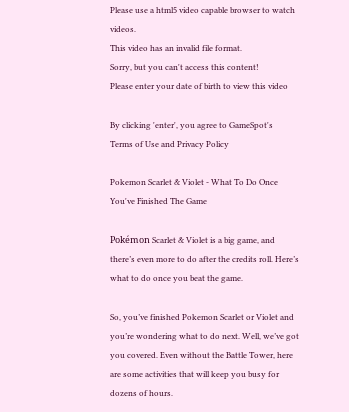Please use a html5 video capable browser to watch videos.
This video has an invalid file format.
Sorry, but you can't access this content!
Please enter your date of birth to view this video

By clicking 'enter', you agree to GameSpot's
Terms of Use and Privacy Policy

Pokemon Scarlet & Violet - What To Do Once You've Finished The Game

Pokémon Scarlet & Violet is a big game, and there’s even more to do after the credits roll. Here’s what to do once you beat the game.

So, you’ve finished Pokemon Scarlet or Violet and you’re wondering what to do next. Well, we’ve got you covered. Even without the Battle Tower, here are some activities that will keep you busy for dozens of hours.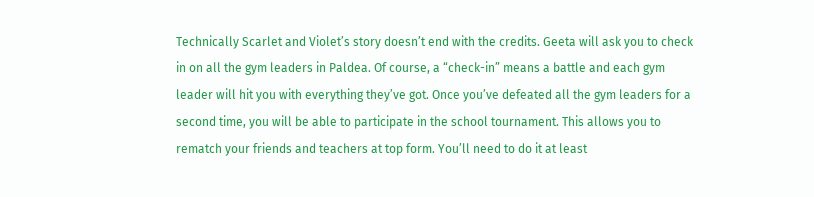Technically Scarlet and Violet’s story doesn’t end with the credits. Geeta will ask you to check in on all the gym leaders in Paldea. Of course, a “check-in” means a battle and each gym leader will hit you with everything they’ve got. Once you’ve defeated all the gym leaders for a second time, you will be able to participate in the school tournament. This allows you to rematch your friends and teachers at top form. You’ll need to do it at least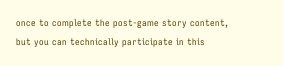once to complete the post-game story content, but you can technically participate in this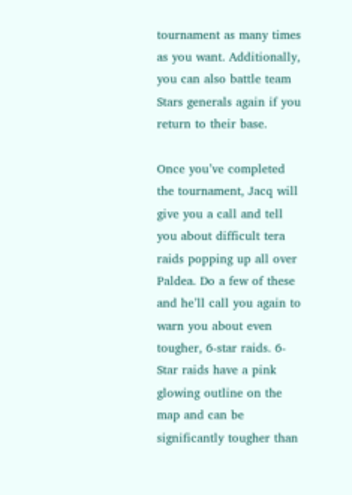tournament as many times as you want. Additionally, you can also battle team Stars generals again if you return to their base.

Once you’ve completed the tournament, Jacq will give you a call and tell you about difficult tera raids popping up all over Paldea. Do a few of these and he’ll call you again to warn you about even tougher, 6-star raids. 6-Star raids have a pink glowing outline on the map and can be significantly tougher than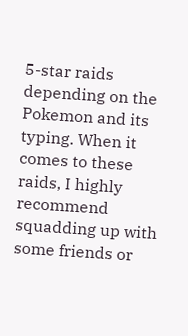5-star raids depending on the Pokemon and its typing. When it comes to these raids, I highly recommend squadding up with some friends or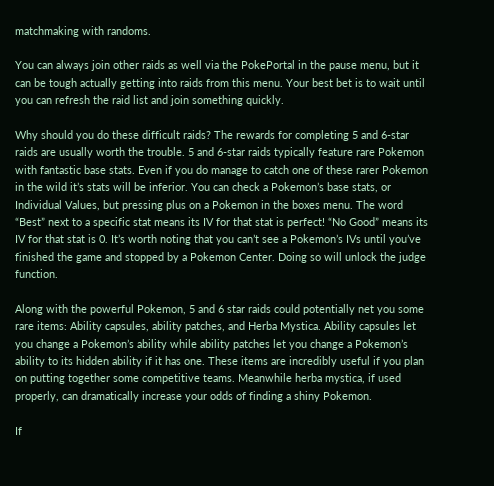matchmaking with randoms.

You can always join other raids as well via the PokePortal in the pause menu, but it can be tough actually getting into raids from this menu. Your best bet is to wait until you can refresh the raid list and join something quickly.

Why should you do these difficult raids? The rewards for completing 5 and 6-star raids are usually worth the trouble. 5 and 6-star raids typically feature rare Pokemon with fantastic base stats. Even if you do manage to catch one of these rarer Pokemon in the wild it’s stats will be inferior. You can check a Pokemon’s base stats, or Individual Values, but pressing plus on a Pokemon in the boxes menu. The word “Best” next to a specific stat means its IV for that stat is perfect! “No Good” means its IV for that stat is 0. It’s worth noting that you can’t see a Pokemon’s IVs until you’ve finished the game and stopped by a Pokemon Center. Doing so will unlock the judge function.

Along with the powerful Pokemon, 5 and 6 star raids could potentially net you some rare items: Ability capsules, ability patches, and Herba Mystica. Ability capsules let you change a Pokemon’s ability while ability patches let you change a Pokemon’s ability to its hidden ability if it has one. These items are incredibly useful if you plan on putting together some competitive teams. Meanwhile herba mystica, if used properly, can dramatically increase your odds of finding a shiny Pokemon.

If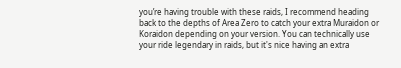you’re having trouble with these raids, I recommend heading back to the depths of Area Zero to catch your extra Muraidon or Koraidon depending on your version. You can technically use your ride legendary in raids, but it's nice having an extra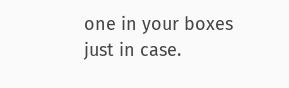one in your boxes just in case.